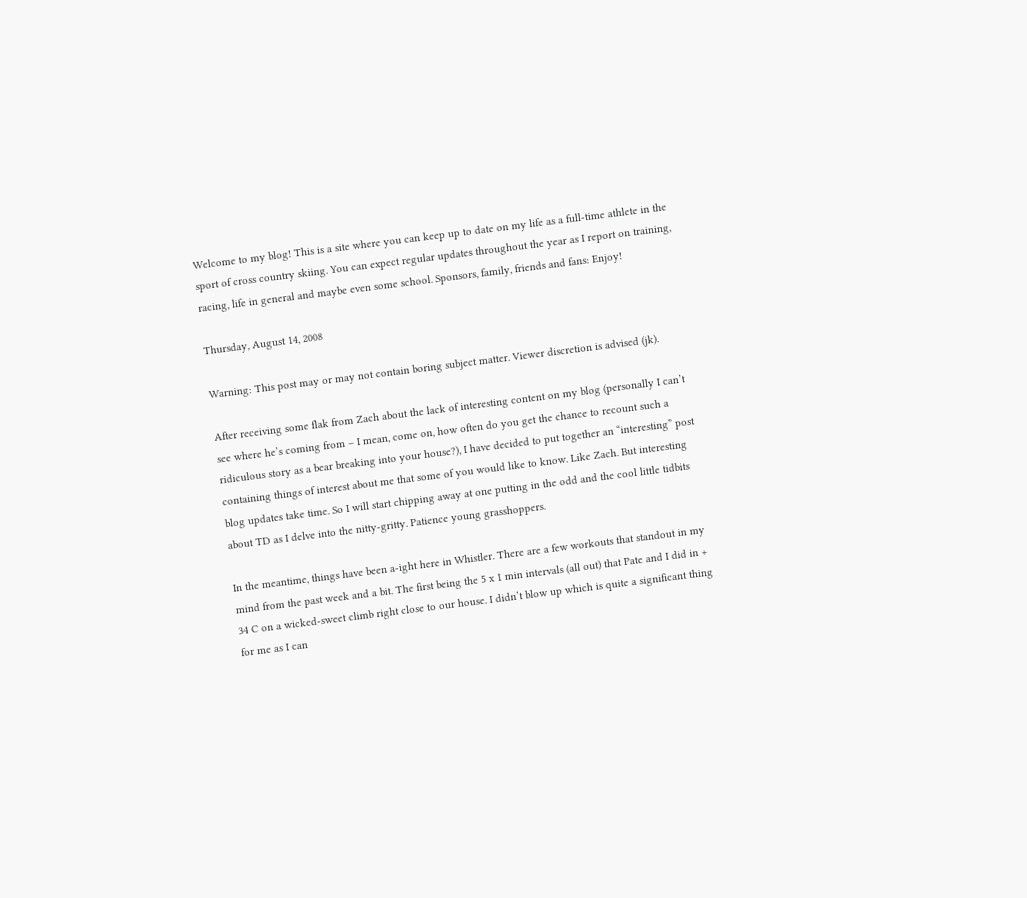Welcome to my blog! This is a site where you can keep up to date on my life as a full-time athlete in the sport of cross country skiing. You can expect regular updates throughout the year as I report on training, racing, life in general and maybe even some school. Sponsors, family, friends and fans: Enjoy!

Thursday, August 14, 2008

Warning: This post may or may not contain boring subject matter. Viewer discretion is advised (jk).

After receiving some flak from Zach about the lack of interesting content on my blog (personally I can’t see where he’s coming from – I mean, come on, how often do you get the chance to recount such a ridiculous story as a bear breaking into your house?), I have decided to put together an “interesting” post containing things of interest about me that some of you would like to know. Like Zach. But interesting blog updates take time. So I will start chipping away at one putting in the odd and the cool little tidbits about TD as I delve into the nitty-gritty. Patience young grasshoppers.

In the meantime, things have been a-ight here in Whistler. There are a few workouts that standout in my mind from the past week and a bit. The first being the 5 x 1 min intervals (all out) that Pate and I did in + 34 C on a wicked-sweet climb right close to our house. I didn’t blow up which is quite a significant thing for me as I can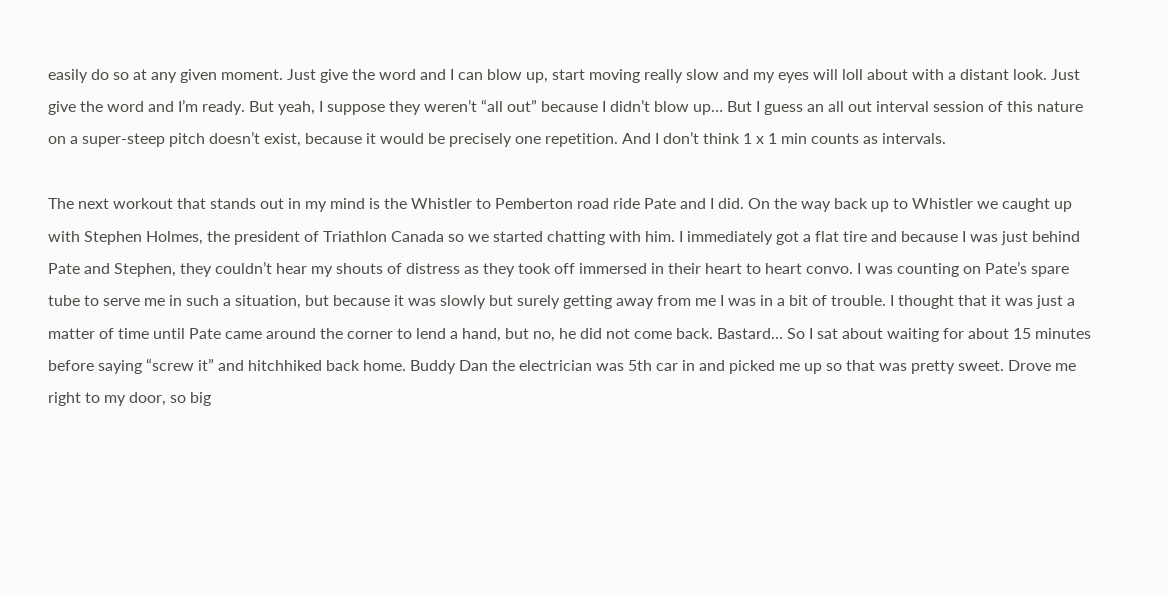easily do so at any given moment. Just give the word and I can blow up, start moving really slow and my eyes will loll about with a distant look. Just give the word and I’m ready. But yeah, I suppose they weren’t “all out” because I didn’t blow up… But I guess an all out interval session of this nature on a super-steep pitch doesn’t exist, because it would be precisely one repetition. And I don’t think 1 x 1 min counts as intervals.

The next workout that stands out in my mind is the Whistler to Pemberton road ride Pate and I did. On the way back up to Whistler we caught up with Stephen Holmes, the president of Triathlon Canada so we started chatting with him. I immediately got a flat tire and because I was just behind Pate and Stephen, they couldn’t hear my shouts of distress as they took off immersed in their heart to heart convo. I was counting on Pate’s spare tube to serve me in such a situation, but because it was slowly but surely getting away from me I was in a bit of trouble. I thought that it was just a matter of time until Pate came around the corner to lend a hand, but no, he did not come back. Bastard… So I sat about waiting for about 15 minutes before saying “screw it” and hitchhiked back home. Buddy Dan the electrician was 5th car in and picked me up so that was pretty sweet. Drove me right to my door, so big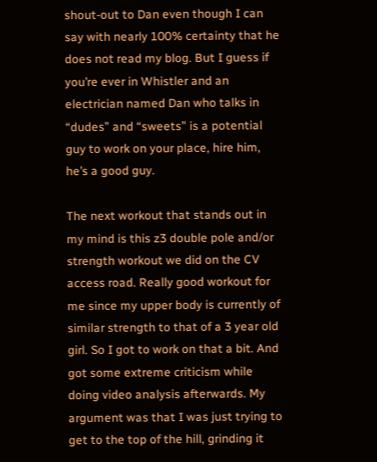shout-out to Dan even though I can say with nearly 100% certainty that he does not read my blog. But I guess if you’re ever in Whistler and an electrician named Dan who talks in “dudes” and “sweets” is a potential guy to work on your place, hire him, he’s a good guy.

The next workout that stands out in my mind is this z3 double pole and/or strength workout we did on the CV access road. Really good workout for me since my upper body is currently of similar strength to that of a 3 year old girl. So I got to work on that a bit. And got some extreme criticism while doing video analysis afterwards. My argument was that I was just trying to get to the top of the hill, grinding it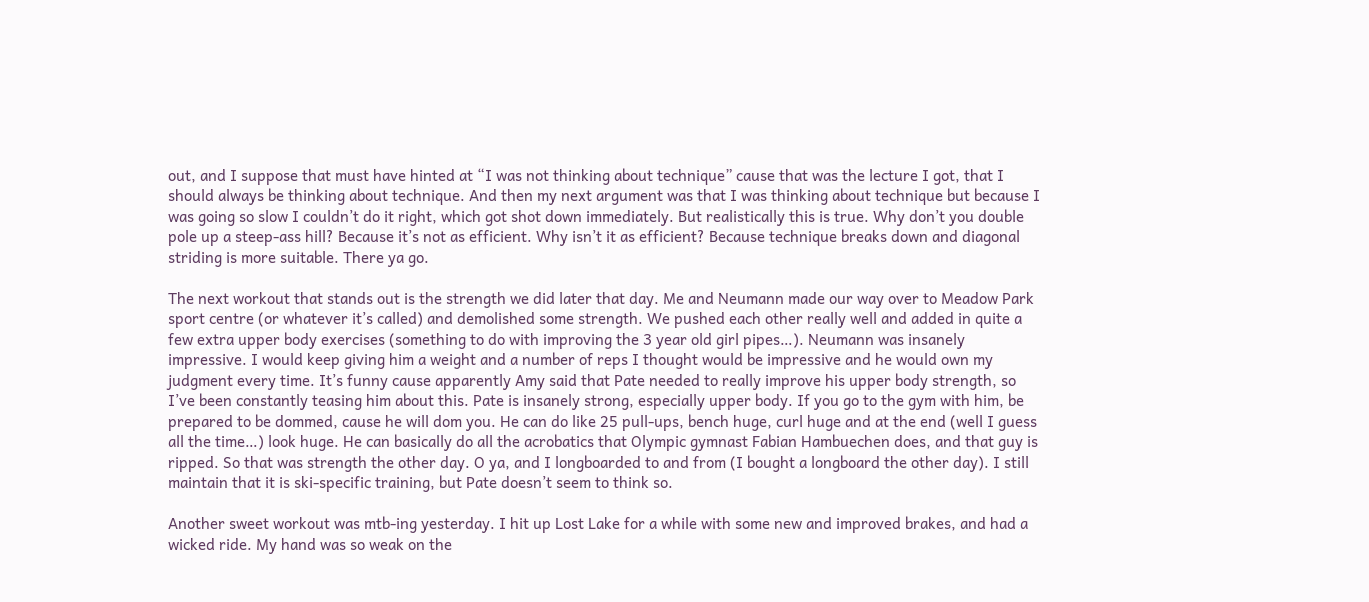out, and I suppose that must have hinted at “I was not thinking about technique” cause that was the lecture I got, that I should always be thinking about technique. And then my next argument was that I was thinking about technique but because I was going so slow I couldn’t do it right, which got shot down immediately. But realistically this is true. Why don’t you double pole up a steep-ass hill? Because it’s not as efficient. Why isn’t it as efficient? Because technique breaks down and diagonal striding is more suitable. There ya go.

The next workout that stands out is the strength we did later that day. Me and Neumann made our way over to Meadow Park sport centre (or whatever it’s called) and demolished some strength. We pushed each other really well and added in quite a few extra upper body exercises (something to do with improving the 3 year old girl pipes…). Neumann was insanely impressive. I would keep giving him a weight and a number of reps I thought would be impressive and he would own my judgment every time. It’s funny cause apparently Amy said that Pate needed to really improve his upper body strength, so I’ve been constantly teasing him about this. Pate is insanely strong, especially upper body. If you go to the gym with him, be prepared to be dommed, cause he will dom you. He can do like 25 pull-ups, bench huge, curl huge and at the end (well I guess all the time…) look huge. He can basically do all the acrobatics that Olympic gymnast Fabian Hambuechen does, and that guy is ripped. So that was strength the other day. O ya, and I longboarded to and from (I bought a longboard the other day). I still maintain that it is ski-specific training, but Pate doesn’t seem to think so.

Another sweet workout was mtb-ing yesterday. I hit up Lost Lake for a while with some new and improved brakes, and had a wicked ride. My hand was so weak on the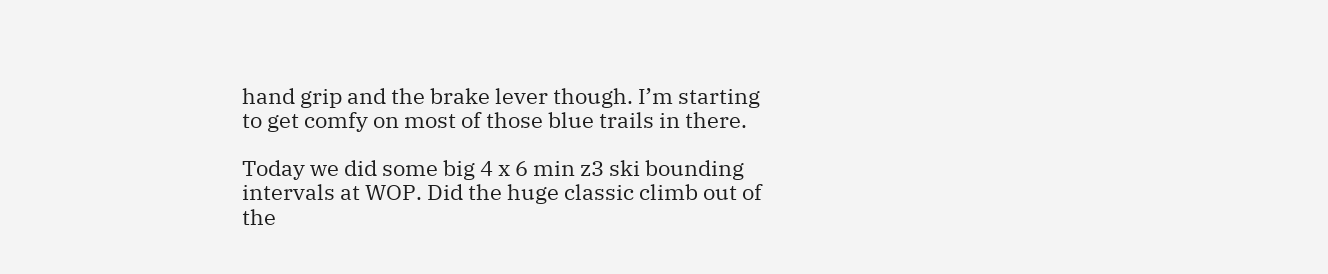hand grip and the brake lever though. I’m starting to get comfy on most of those blue trails in there.

Today we did some big 4 x 6 min z3 ski bounding intervals at WOP. Did the huge classic climb out of the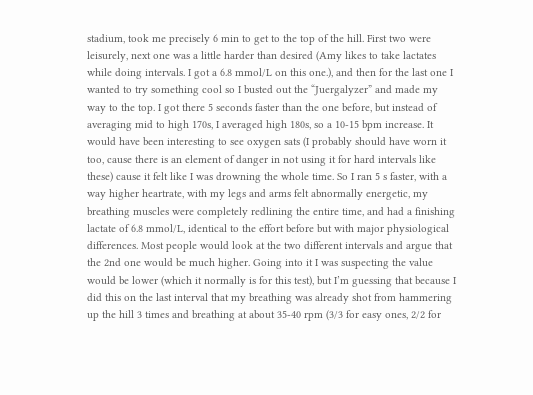stadium, took me precisely 6 min to get to the top of the hill. First two were leisurely, next one was a little harder than desired (Amy likes to take lactates while doing intervals. I got a 6.8 mmol/L on this one.), and then for the last one I wanted to try something cool so I busted out the “Juergalyzer” and made my way to the top. I got there 5 seconds faster than the one before, but instead of averaging mid to high 170s, I averaged high 180s, so a 10-15 bpm increase. It would have been interesting to see oxygen sats (I probably should have worn it too, cause there is an element of danger in not using it for hard intervals like these) cause it felt like I was drowning the whole time. So I ran 5 s faster, with a way higher heartrate, with my legs and arms felt abnormally energetic, my breathing muscles were completely redlining the entire time, and had a finishing lactate of 6.8 mmol/L, identical to the effort before but with major physiological differences. Most people would look at the two different intervals and argue that the 2nd one would be much higher. Going into it I was suspecting the value would be lower (which it normally is for this test), but I’m guessing that because I did this on the last interval that my breathing was already shot from hammering up the hill 3 times and breathing at about 35-40 rpm (3/3 for easy ones, 2/2 for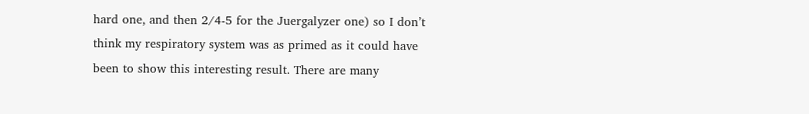hard one, and then 2/4-5 for the Juergalyzer one) so I don’t think my respiratory system was as primed as it could have been to show this interesting result. There are many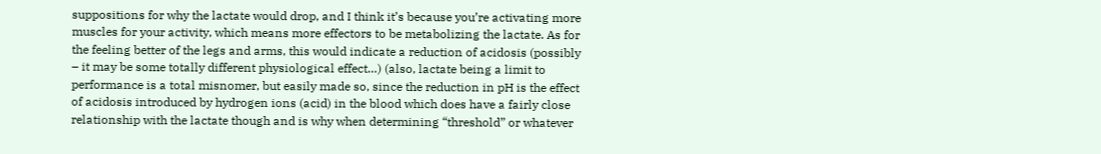suppositions for why the lactate would drop, and I think it’s because you’re activating more muscles for your activity, which means more effectors to be metabolizing the lactate. As for the feeling better of the legs and arms, this would indicate a reduction of acidosis (possibly – it may be some totally different physiological effect…) (also, lactate being a limit to performance is a total misnomer, but easily made so, since the reduction in pH is the effect of acidosis introduced by hydrogen ions (acid) in the blood which does have a fairly close relationship with the lactate though and is why when determining “threshold” or whatever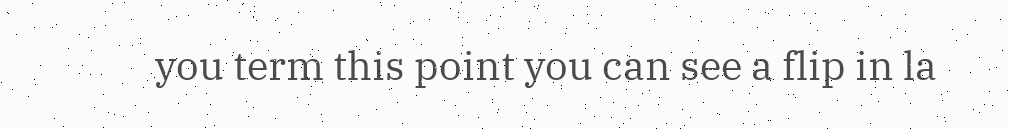you term this point you can see a flip in la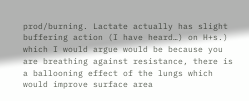prod/burning. Lactate actually has slight buffering action (I have heard…) on H+s.) which I would argue would be because you are breathing against resistance, there is a ballooning effect of the lungs which would improve surface area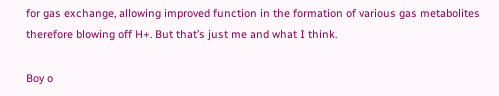for gas exchange, allowing improved function in the formation of various gas metabolites therefore blowing off H+. But that’s just me and what I think.

Boy o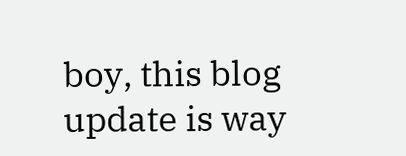boy, this blog update is way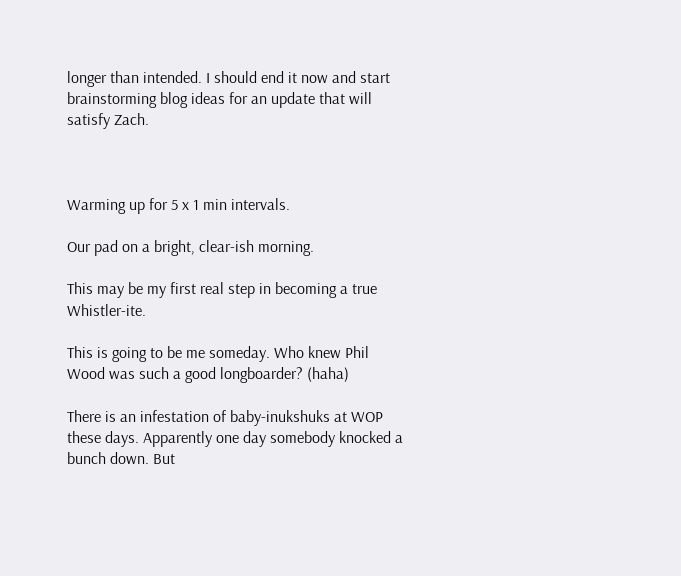longer than intended. I should end it now and start brainstorming blog ideas for an update that will satisfy Zach.



Warming up for 5 x 1 min intervals.

Our pad on a bright, clear-ish morning.

This may be my first real step in becoming a true Whistler-ite.

This is going to be me someday. Who knew Phil Wood was such a good longboarder? (haha)

There is an infestation of baby-inukshuks at WOP these days. Apparently one day somebody knocked a bunch down. But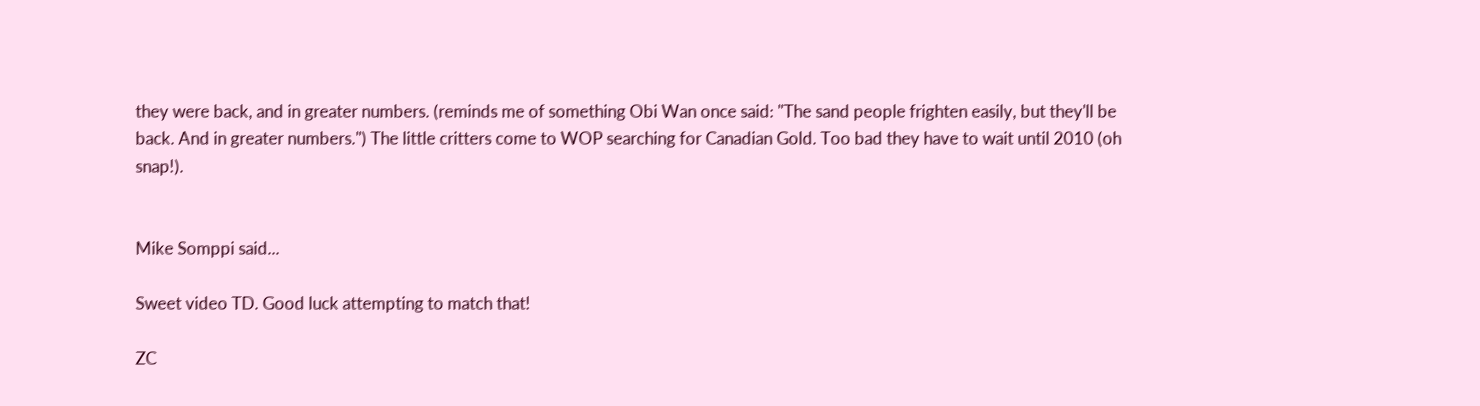they were back, and in greater numbers. (reminds me of something Obi Wan once said: "The sand people frighten easily, but they'll be back. And in greater numbers.") The little critters come to WOP searching for Canadian Gold. Too bad they have to wait until 2010 (oh snap!).


Mike Somppi said...

Sweet video TD. Good luck attempting to match that!

ZC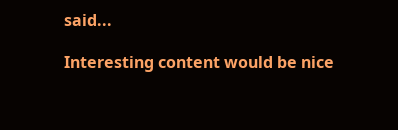said...

Interesting content would be nice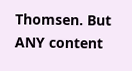Thomsen. But ANY content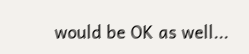would be OK as well...